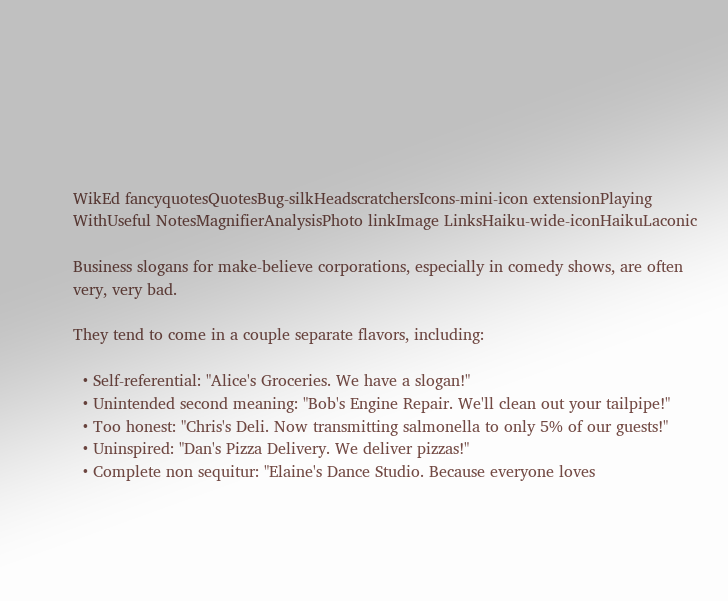WikEd fancyquotesQuotesBug-silkHeadscratchersIcons-mini-icon extensionPlaying WithUseful NotesMagnifierAnalysisPhoto linkImage LinksHaiku-wide-iconHaikuLaconic

Business slogans for make-believe corporations, especially in comedy shows, are often very, very bad.

They tend to come in a couple separate flavors, including:

  • Self-referential: "Alice's Groceries. We have a slogan!"
  • Unintended second meaning: "Bob's Engine Repair. We'll clean out your tailpipe!"
  • Too honest: "Chris's Deli. Now transmitting salmonella to only 5% of our guests!"
  • Uninspired: "Dan's Pizza Delivery. We deliver pizzas!"
  • Complete non sequitur: "Elaine's Dance Studio. Because everyone loves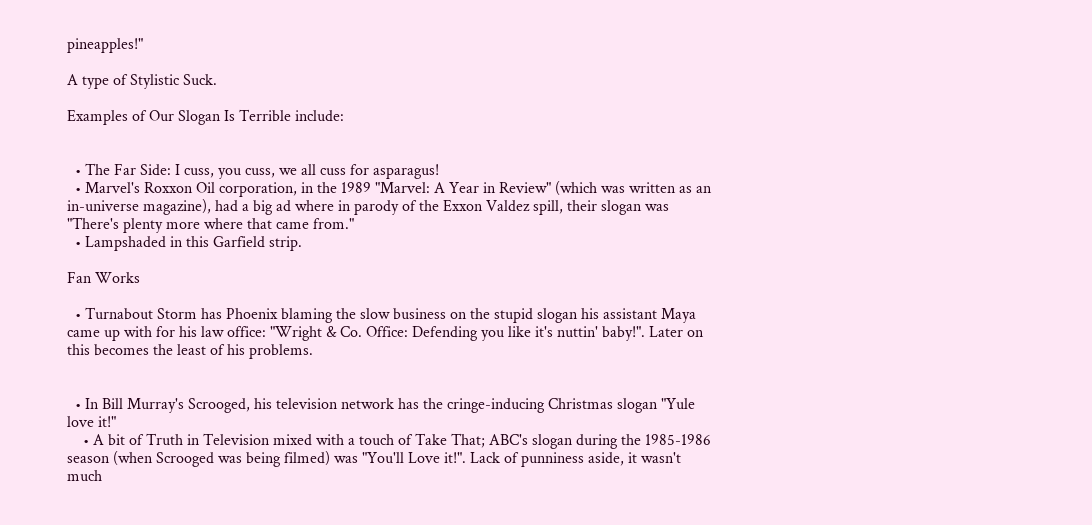pineapples!"

A type of Stylistic Suck.

Examples of Our Slogan Is Terrible include:


  • The Far Side: I cuss, you cuss, we all cuss for asparagus!
  • Marvel's Roxxon Oil corporation, in the 1989 "Marvel: A Year in Review" (which was written as an in-universe magazine), had a big ad where in parody of the Exxon Valdez spill, their slogan was "There's plenty more where that came from."
  • Lampshaded in this Garfield strip.

Fan Works

  • Turnabout Storm has Phoenix blaming the slow business on the stupid slogan his assistant Maya came up with for his law office: "Wright & Co. Office: Defending you like it's nuttin' baby!". Later on this becomes the least of his problems.


  • In Bill Murray's Scrooged, his television network has the cringe-inducing Christmas slogan "Yule love it!"
    • A bit of Truth in Television mixed with a touch of Take That; ABC's slogan during the 1985-1986 season (when Scrooged was being filmed) was "You'll Love it!". Lack of punniness aside, it wasn't much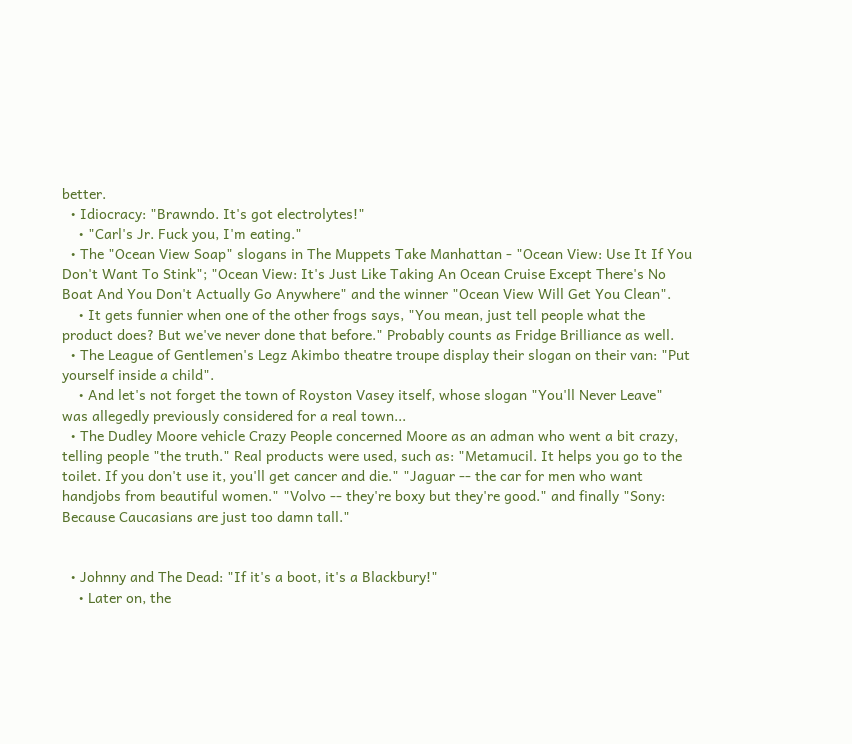better.
  • Idiocracy: "Brawndo. It's got electrolytes!"
    • "Carl's Jr. Fuck you, I'm eating."
  • The "Ocean View Soap" slogans in The Muppets Take Manhattan - "Ocean View: Use It If You Don't Want To Stink"; "Ocean View: It's Just Like Taking An Ocean Cruise Except There's No Boat And You Don't Actually Go Anywhere" and the winner "Ocean View Will Get You Clean".
    • It gets funnier when one of the other frogs says, "You mean, just tell people what the product does? But we've never done that before." Probably counts as Fridge Brilliance as well.
  • The League of Gentlemen's Legz Akimbo theatre troupe display their slogan on their van: "Put yourself inside a child".
    • And let's not forget the town of Royston Vasey itself, whose slogan "You'll Never Leave" was allegedly previously considered for a real town...
  • The Dudley Moore vehicle Crazy People concerned Moore as an adman who went a bit crazy, telling people "the truth." Real products were used, such as: "Metamucil. It helps you go to the toilet. If you don't use it, you'll get cancer and die." "Jaguar -- the car for men who want handjobs from beautiful women." "Volvo -- they're boxy but they're good." and finally "Sony: Because Caucasians are just too damn tall."


  • Johnny and The Dead: "If it's a boot, it's a Blackbury!"
    • Later on, the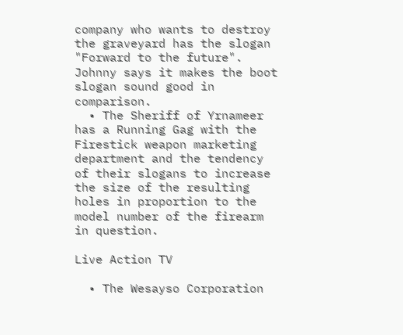company who wants to destroy the graveyard has the slogan "Forward to the future". Johnny says it makes the boot slogan sound good in comparison.
  • The Sheriff of Yrnameer has a Running Gag with the Firestick weapon marketing department and the tendency of their slogans to increase the size of the resulting holes in proportion to the model number of the firearm in question.

Live Action TV

  • The Wesayso Corporation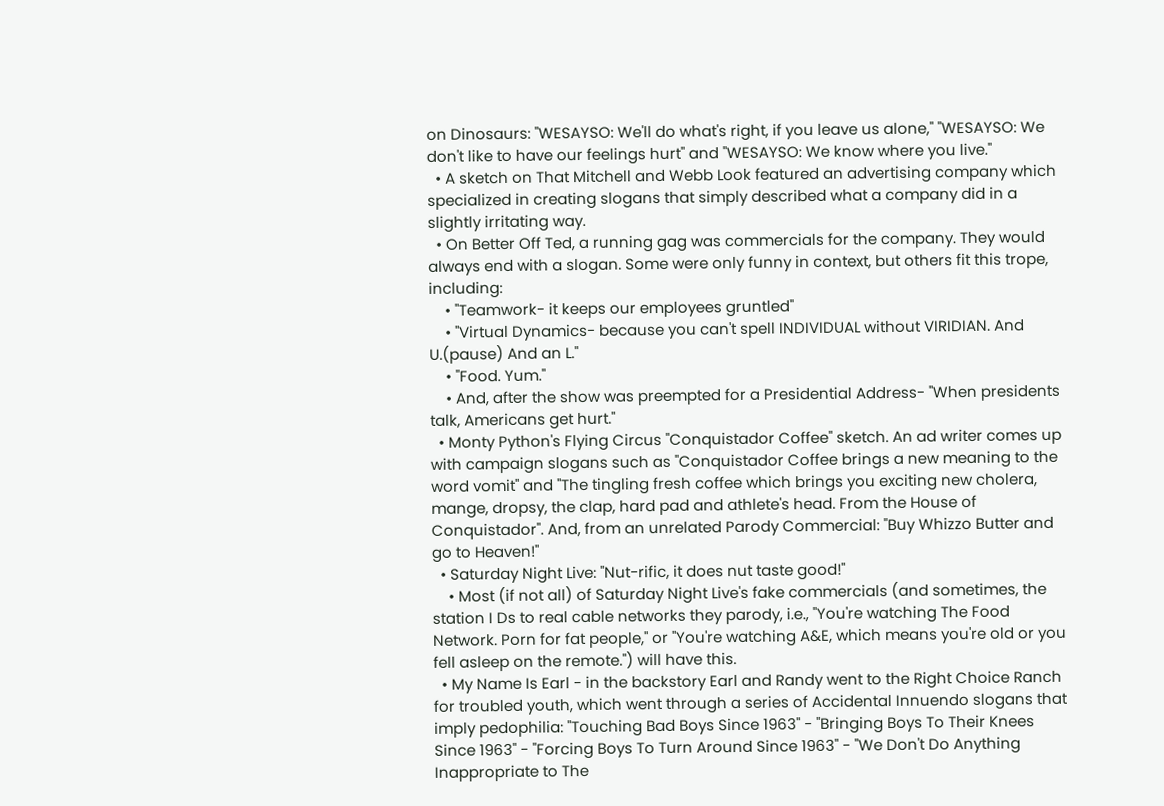on Dinosaurs: "WESAYSO: We'll do what's right, if you leave us alone," "WESAYSO: We don't like to have our feelings hurt" and "WESAYSO: We know where you live."
  • A sketch on That Mitchell and Webb Look featured an advertising company which specialized in creating slogans that simply described what a company did in a slightly irritating way.
  • On Better Off Ted, a running gag was commercials for the company. They would always end with a slogan. Some were only funny in context, but others fit this trope, including:
    • "Teamwork- it keeps our employees gruntled"
    • "Virtual Dynamics- because you can't spell INDIVIDUAL without VIRIDIAN. And U.(pause) And an L."
    • "Food. Yum."
    • And, after the show was preempted for a Presidential Address- "When presidents talk, Americans get hurt."
  • Monty Python's Flying Circus "Conquistador Coffee" sketch. An ad writer comes up with campaign slogans such as "Conquistador Coffee brings a new meaning to the word vomit" and "The tingling fresh coffee which brings you exciting new cholera, mange, dropsy, the clap, hard pad and athlete's head. From the House of Conquistador". And, from an unrelated Parody Commercial: "Buy Whizzo Butter and go to Heaven!"
  • Saturday Night Live: "Nut-rific, it does nut taste good!"
    • Most (if not all) of Saturday Night Live's fake commercials (and sometimes, the station I Ds to real cable networks they parody, i.e., "You're watching The Food Network. Porn for fat people," or "You're watching A&E, which means you're old or you fell asleep on the remote.") will have this.
  • My Name Is Earl - in the backstory Earl and Randy went to the Right Choice Ranch for troubled youth, which went through a series of Accidental Innuendo slogans that imply pedophilia: "Touching Bad Boys Since 1963" - "Bringing Boys To Their Knees Since 1963" - "Forcing Boys To Turn Around Since 1963" - "We Don't Do Anything Inappropriate to The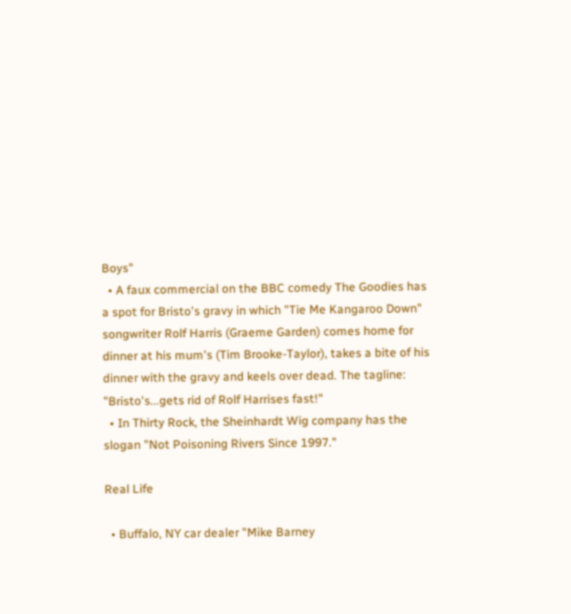Boys"
  • A faux commercial on the BBC comedy The Goodies has a spot for Bristo's gravy in which "Tie Me Kangaroo Down" songwriter Rolf Harris (Graeme Garden) comes home for dinner at his mum's (Tim Brooke-Taylor), takes a bite of his dinner with the gravy and keels over dead. The tagline: "Bristo's...gets rid of Rolf Harrises fast!"
  • In Thirty Rock, the Sheinhardt Wig company has the slogan "Not Poisoning Rivers Since 1997."

Real Life

  • Buffalo, NY car dealer "Mike Barney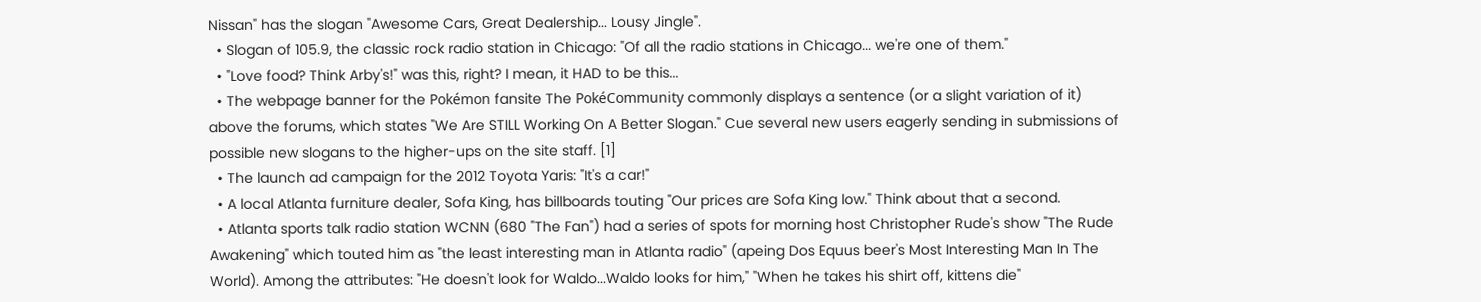Nissan" has the slogan "Awesome Cars, Great Dealership... Lousy Jingle".
  • Slogan of 105.9, the classic rock radio station in Chicago: "Of all the radio stations in Chicago... we're one of them."
  • "Love food? Think Arby's!" was this, right? I mean, it HAD to be this...
  • The webpage banner for the Pokémon fansite The PokéCommunity commonly displays a sentence (or a slight variation of it) above the forums, which states "We Are STILL Working On A Better Slogan." Cue several new users eagerly sending in submissions of possible new slogans to the higher-ups on the site staff. [1]
  • The launch ad campaign for the 2012 Toyota Yaris: "It's a car!"
  • A local Atlanta furniture dealer, Sofa King, has billboards touting "Our prices are Sofa King low." Think about that a second.
  • Atlanta sports talk radio station WCNN (680 "The Fan") had a series of spots for morning host Christopher Rude's show "The Rude Awakening" which touted him as "the least interesting man in Atlanta radio" (apeing Dos Equus beer's Most Interesting Man In The World). Among the attributes: "He doesn't look for Waldo...Waldo looks for him," "When he takes his shirt off, kittens die"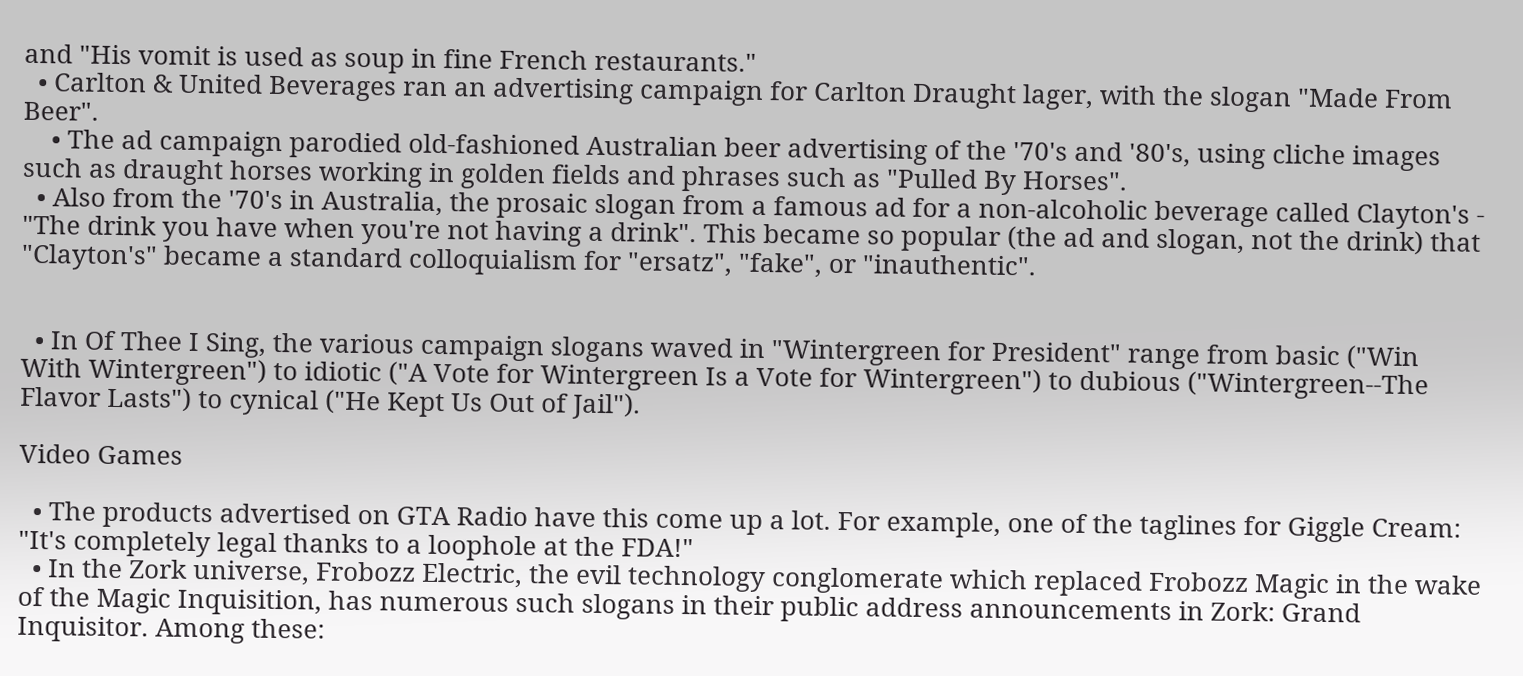and "His vomit is used as soup in fine French restaurants."
  • Carlton & United Beverages ran an advertising campaign for Carlton Draught lager, with the slogan "Made From Beer".
    • The ad campaign parodied old-fashioned Australian beer advertising of the '70's and '80's, using cliche images such as draught horses working in golden fields and phrases such as "Pulled By Horses".
  • Also from the '70's in Australia, the prosaic slogan from a famous ad for a non-alcoholic beverage called Clayton's - "The drink you have when you're not having a drink". This became so popular (the ad and slogan, not the drink) that "Clayton's" became a standard colloquialism for "ersatz", "fake", or "inauthentic".


  • In Of Thee I Sing, the various campaign slogans waved in "Wintergreen for President" range from basic ("Win With Wintergreen") to idiotic ("A Vote for Wintergreen Is a Vote for Wintergreen") to dubious ("Wintergreen--The Flavor Lasts") to cynical ("He Kept Us Out of Jail").

Video Games

  • The products advertised on GTA Radio have this come up a lot. For example, one of the taglines for Giggle Cream: "It's completely legal thanks to a loophole at the FDA!"
  • In the Zork universe, Frobozz Electric, the evil technology conglomerate which replaced Frobozz Magic in the wake of the Magic Inquisition, has numerous such slogans in their public address announcements in Zork: Grand Inquisitor. Among these: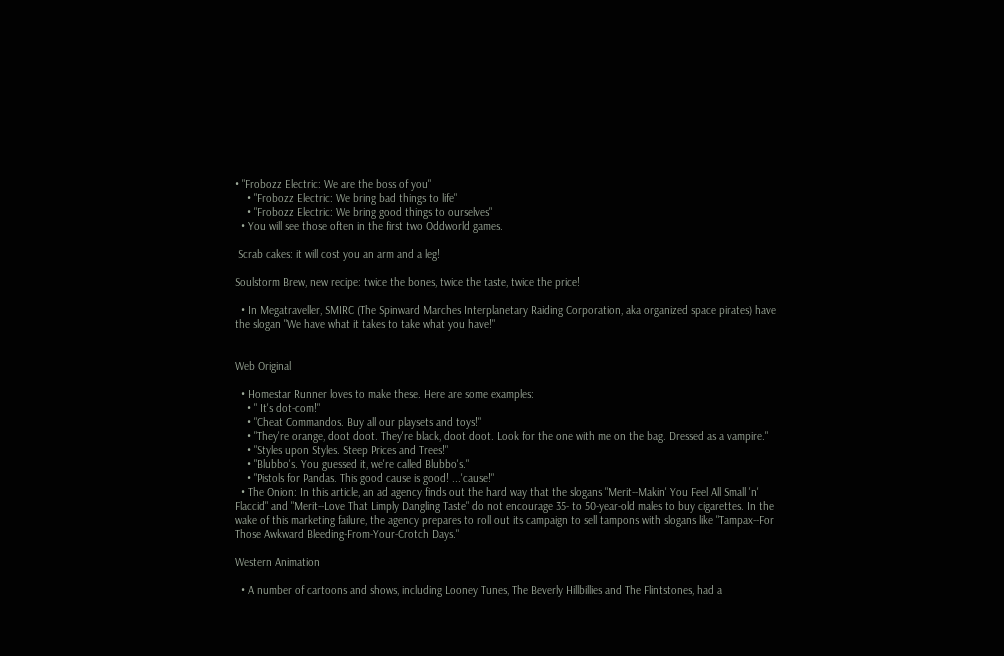• "Frobozz Electric: We are the boss of you"
    • "Frobozz Electric: We bring bad things to life"
    • "Frobozz Electric: We bring good things to ourselves"
  • You will see those often in the first two Oddworld games.

 Scrab cakes: it will cost you an arm and a leg!

Soulstorm Brew, new recipe: twice the bones, twice the taste, twice the price!

  • In Megatraveller, SMIRC (The Spinward Marches Interplanetary Raiding Corporation, aka organized space pirates) have the slogan "We have what it takes to take what you have!"


Web Original

  • Homestar Runner loves to make these. Here are some examples:
    • " It's dot-com!"
    • "Cheat Commandos. Buy all our playsets and toys!"
    • "They're orange, doot doot. They're black, doot doot. Look for the one with me on the bag. Dressed as a vampire."
    • "Styles upon Styles. Steep Prices and Trees!"
    • "Blubbo's. You guessed it, we're called Blubbo's."
    • "Pistols for Pandas. This good cause is good! ...'cause!"
  • The Onion: In this article, an ad agency finds out the hard way that the slogans "Merit--Makin' You Feel All Small 'n' Flaccid" and "Merit--Love That Limply Dangling Taste" do not encourage 35- to 50-year-old males to buy cigarettes. In the wake of this marketing failure, the agency prepares to roll out its campaign to sell tampons with slogans like "Tampax--For Those Awkward Bleeding-From-Your-Crotch Days."

Western Animation

  • A number of cartoons and shows, including Looney Tunes, The Beverly Hillbillies and The Flintstones, had a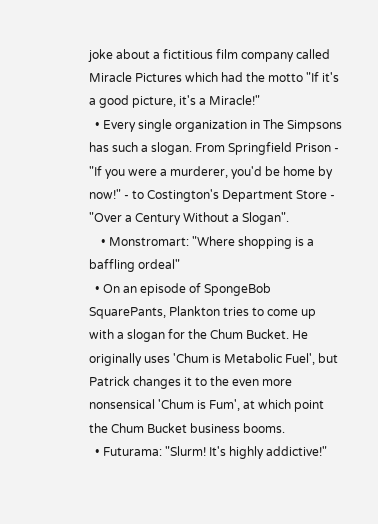joke about a fictitious film company called Miracle Pictures which had the motto "If it's a good picture, it's a Miracle!"
  • Every single organization in The Simpsons has such a slogan. From Springfield Prison - "If you were a murderer, you'd be home by now!" - to Costington's Department Store - "Over a Century Without a Slogan".
    • Monstromart: "Where shopping is a baffling ordeal"
  • On an episode of SpongeBob SquarePants, Plankton tries to come up with a slogan for the Chum Bucket. He originally uses 'Chum is Metabolic Fuel', but Patrick changes it to the even more nonsensical 'Chum is Fum', at which point the Chum Bucket business booms.
  • Futurama: "Slurm! It's highly addictive!"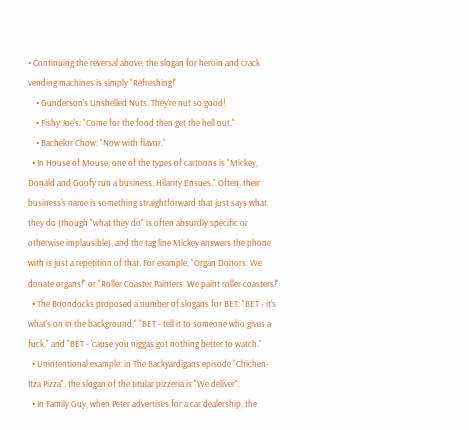• Continuing the reversal above, the slogan for heroin and crack vending machines is simply "Refreshing!"
    • Gunderson's Unshelled Nuts. They're nut so good!
    • Fishy Joe's: "Come for the food then get the hell out."
    • Bachelor Chow: "Now with flavor."
  • In House of Mouse, one of the types of cartoons is "Mickey, Donald and Goofy run a business. Hilarity Ensues." Often, their business's name is something straightforward that just says what they do (though "what they do" is often absurdly specific or otherwise implausible), and the tag line Mickey answers the phone with is just a repetition of that. For example, "Organ Donors. We donate organs!" or "Roller Coaster Painters. We paint roller coasters!"
  • The Boondocks proposed a number of slogans for BET: "BET - it's what's on in the background," "BET - tell it to someone who gives a fuck," and "BET - 'cause you niggas got nothing better to watch."
  • Unintentional example: in The Backyardigans episode "Chichen-Itza Pizza", the slogan of the titular pizzeria is "We deliver".
  • In Family Guy, when Peter advertises for a car dealership, the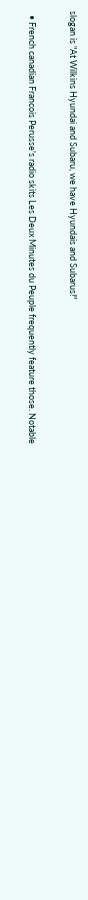slogan is "At Wilkins Hyundai and Subaru, we have Hyundais and Subarus!"


  • French canadian Francois Perusse's radio skits Les Deux Minutes du Peuple frequently feature those. Notable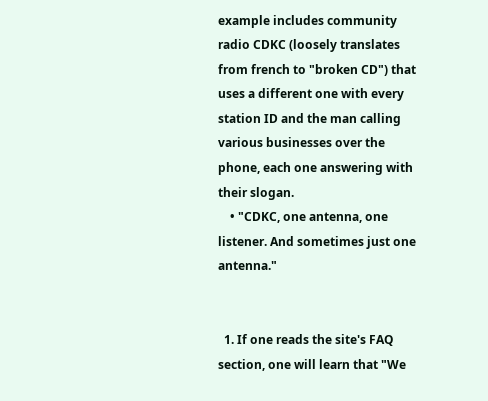example includes community radio CDKC (loosely translates from french to "broken CD") that uses a different one with every station ID and the man calling various businesses over the phone, each one answering with their slogan.
    • "CDKC, one antenna, one listener. And sometimes just one antenna."


  1. If one reads the site's FAQ section, one will learn that "We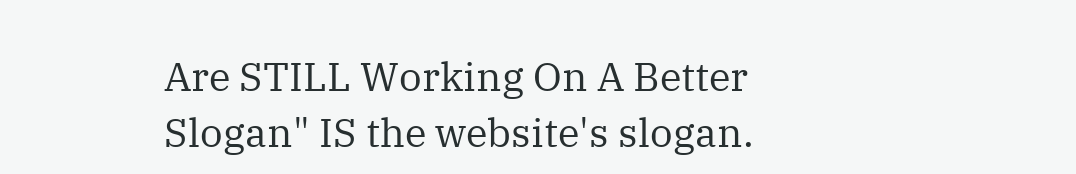Are STILL Working On A Better Slogan" IS the website's slogan.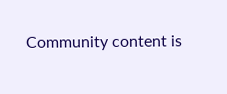Community content is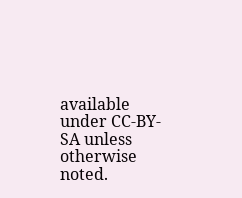available under CC-BY-SA unless otherwise noted.